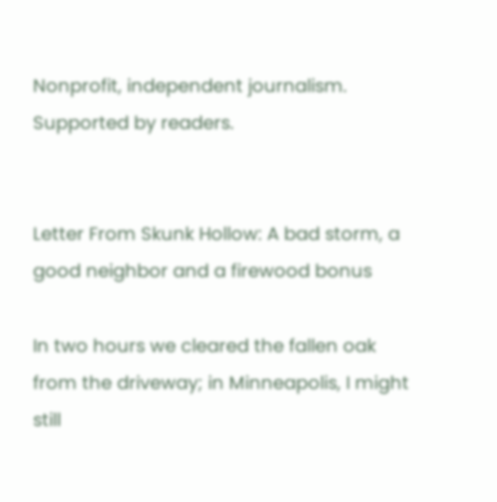Nonprofit, independent journalism. Supported by readers.


Letter From Skunk Hollow: A bad storm, a good neighbor and a firewood bonus

In two hours we cleared the fallen oak from the driveway; in Minneapolis, I might still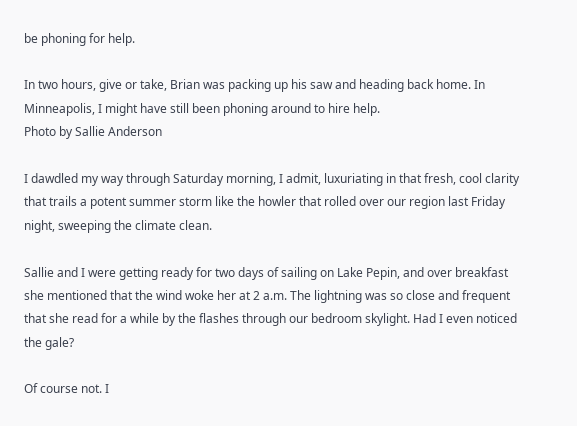be phoning for help.

In two hours, give or take, Brian was packing up his saw and heading back home. In Minneapolis, I might have still been phoning around to hire help.
Photo by Sallie Anderson

I dawdled my way through Saturday morning, I admit, luxuriating in that fresh, cool clarity that trails a potent summer storm like the howler that rolled over our region last Friday night, sweeping the climate clean.

Sallie and I were getting ready for two days of sailing on Lake Pepin, and over breakfast she mentioned that the wind woke her at 2 a.m. The lightning was so close and frequent that she read for a while by the flashes through our bedroom skylight. Had I even noticed the gale?

Of course not. I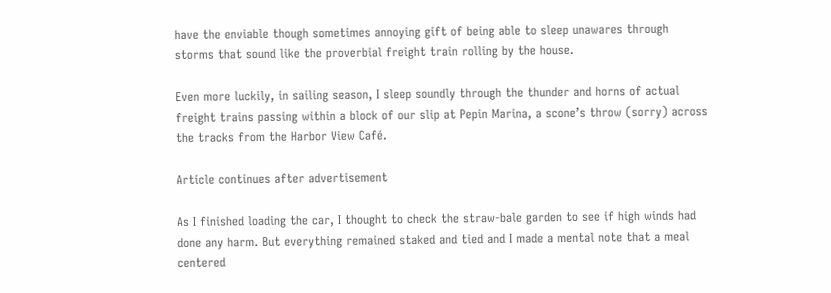have the enviable though sometimes annoying gift of being able to sleep unawares through storms that sound like the proverbial freight train rolling by the house.

Even more luckily, in sailing season, I sleep soundly through the thunder and horns of actual freight trains passing within a block of our slip at Pepin Marina, a scone’s throw (sorry) across the tracks from the Harbor View Café.

Article continues after advertisement

As I finished loading the car, I thought to check the straw-bale garden to see if high winds had done any harm. But everything remained staked and tied and I made a mental note that a meal centered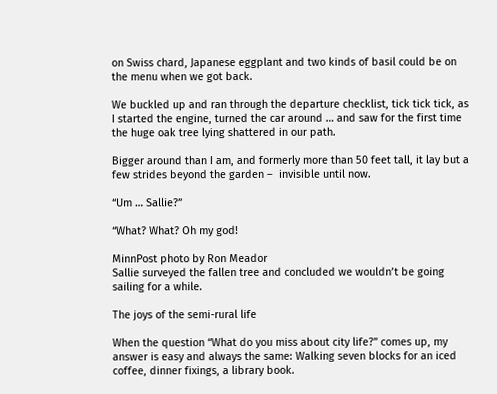on Swiss chard, Japanese eggplant and two kinds of basil could be on the menu when we got back.

We buckled up and ran through the departure checklist, tick tick tick, as I started the engine, turned the car around … and saw for the first time the huge oak tree lying shattered in our path.

Bigger around than I am, and formerly more than 50 feet tall, it lay but a few strides beyond the garden –  invisible until now.

“Um … Sallie?”

“What? What? Oh my god!

MinnPost photo by Ron Meador
Sallie surveyed the fallen tree and concluded we wouldn’t be going sailing for a while.

The joys of the semi-rural life

When the question “What do you miss about city life?” comes up, my answer is easy and always the same: Walking seven blocks for an iced coffee, dinner fixings, a library book.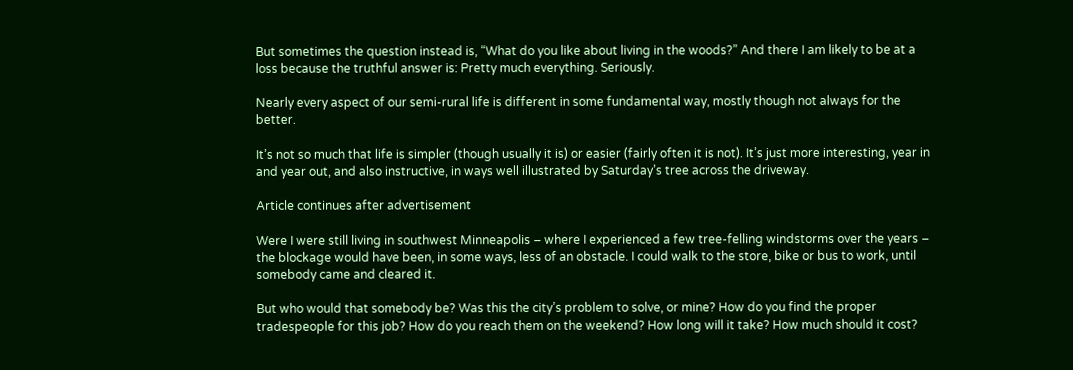But sometimes the question instead is, “What do you like about living in the woods?” And there I am likely to be at a loss because the truthful answer is: Pretty much everything. Seriously.

Nearly every aspect of our semi-rural life is different in some fundamental way, mostly though not always for the better.

It’s not so much that life is simpler (though usually it is) or easier (fairly often it is not). It’s just more interesting, year in and year out, and also instructive, in ways well illustrated by Saturday’s tree across the driveway.

Article continues after advertisement

Were I were still living in southwest Minneapolis – where I experienced a few tree-felling windstorms over the years – the blockage would have been, in some ways, less of an obstacle. I could walk to the store, bike or bus to work, until somebody came and cleared it.

But who would that somebody be? Was this the city’s problem to solve, or mine? How do you find the proper tradespeople for this job? How do you reach them on the weekend? How long will it take? How much should it cost?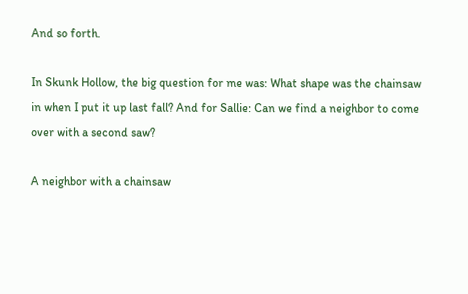And so forth.

In Skunk Hollow, the big question for me was: What shape was the chainsaw in when I put it up last fall? And for Sallie: Can we find a neighbor to come over with a second saw?

A neighbor with a chainsaw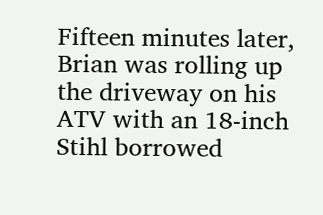Fifteen minutes later, Brian was rolling up the driveway on his ATV with an 18-inch Stihl borrowed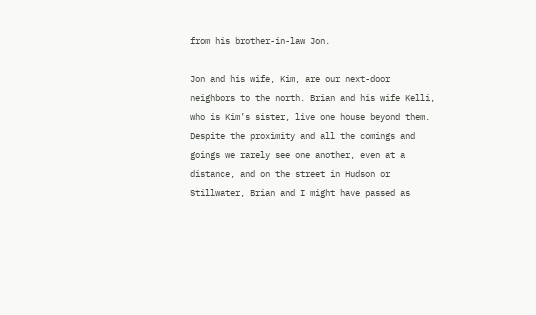from his brother-in-law Jon.

Jon and his wife, Kim, are our next-door neighbors to the north. Brian and his wife Kelli, who is Kim’s sister, live one house beyond them. Despite the proximity and all the comings and goings we rarely see one another, even at a distance, and on the street in Hudson or Stillwater, Brian and I might have passed as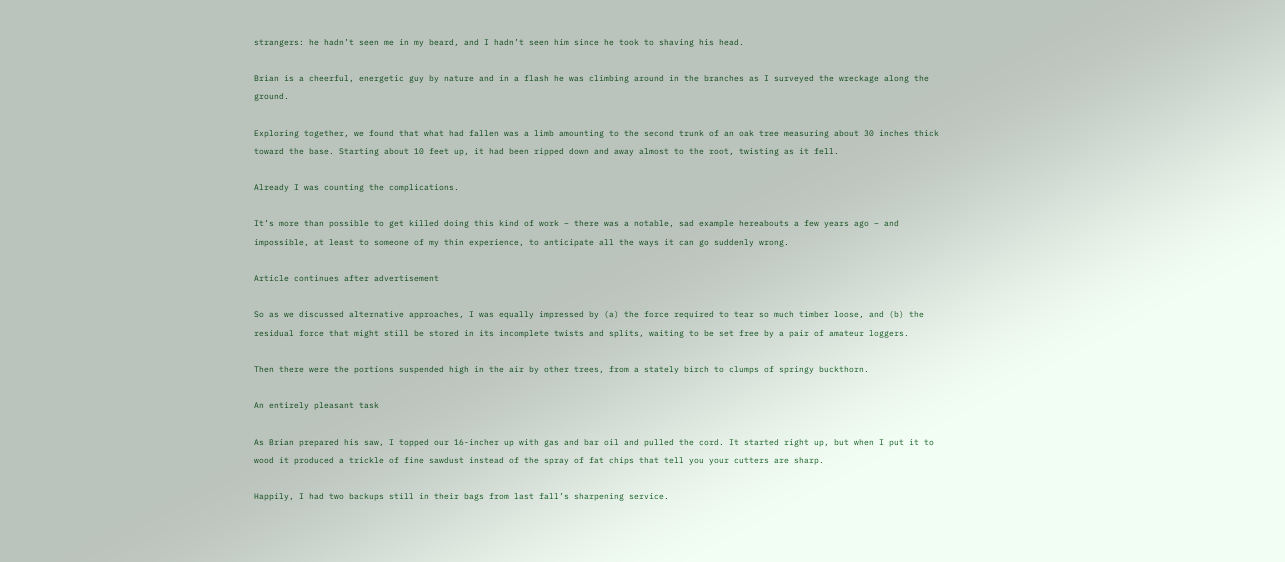strangers: he hadn’t seen me in my beard, and I hadn’t seen him since he took to shaving his head.

Brian is a cheerful, energetic guy by nature and in a flash he was climbing around in the branches as I surveyed the wreckage along the ground.

Exploring together, we found that what had fallen was a limb amounting to the second trunk of an oak tree measuring about 30 inches thick toward the base. Starting about 10 feet up, it had been ripped down and away almost to the root, twisting as it fell.

Already I was counting the complications.

It’s more than possible to get killed doing this kind of work – there was a notable, sad example hereabouts a few years ago – and impossible, at least to someone of my thin experience, to anticipate all the ways it can go suddenly wrong.

Article continues after advertisement

So as we discussed alternative approaches, I was equally impressed by (a) the force required to tear so much timber loose, and (b) the residual force that might still be stored in its incomplete twists and splits, waiting to be set free by a pair of amateur loggers.

Then there were the portions suspended high in the air by other trees, from a stately birch to clumps of springy buckthorn.

An entirely pleasant task

As Brian prepared his saw, I topped our 16-incher up with gas and bar oil and pulled the cord. It started right up, but when I put it to wood it produced a trickle of fine sawdust instead of the spray of fat chips that tell you your cutters are sharp.

Happily, I had two backups still in their bags from last fall’s sharpening service.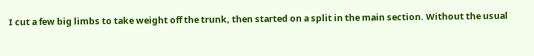I cut a few big limbs to take weight off the trunk, then started on a split in the main section. Without the usual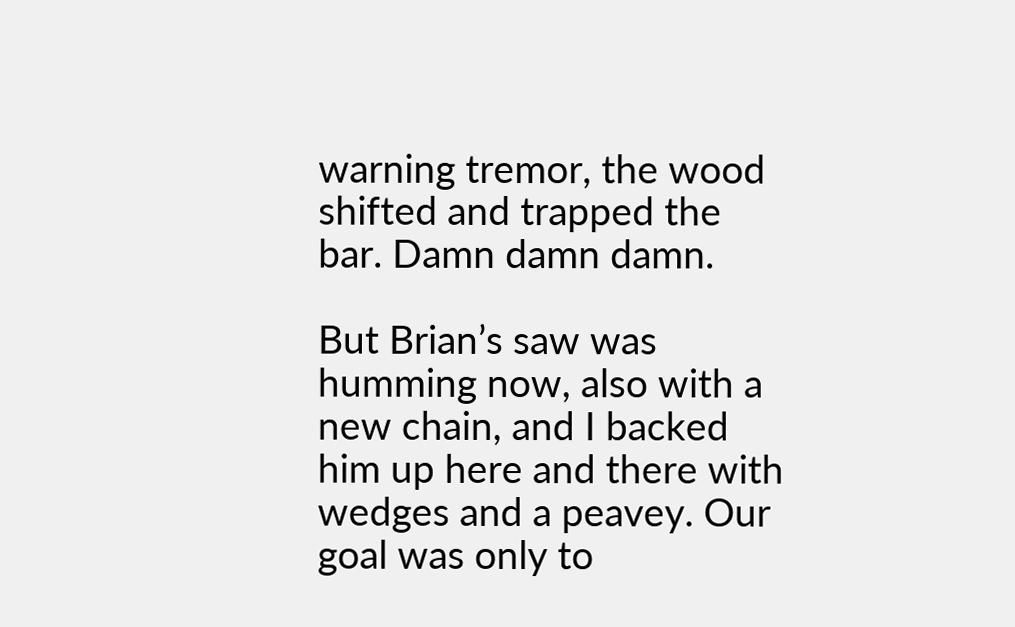warning tremor, the wood shifted and trapped the bar. Damn damn damn.

But Brian’s saw was humming now, also with a new chain, and I backed him up here and there with wedges and a peavey. Our goal was only to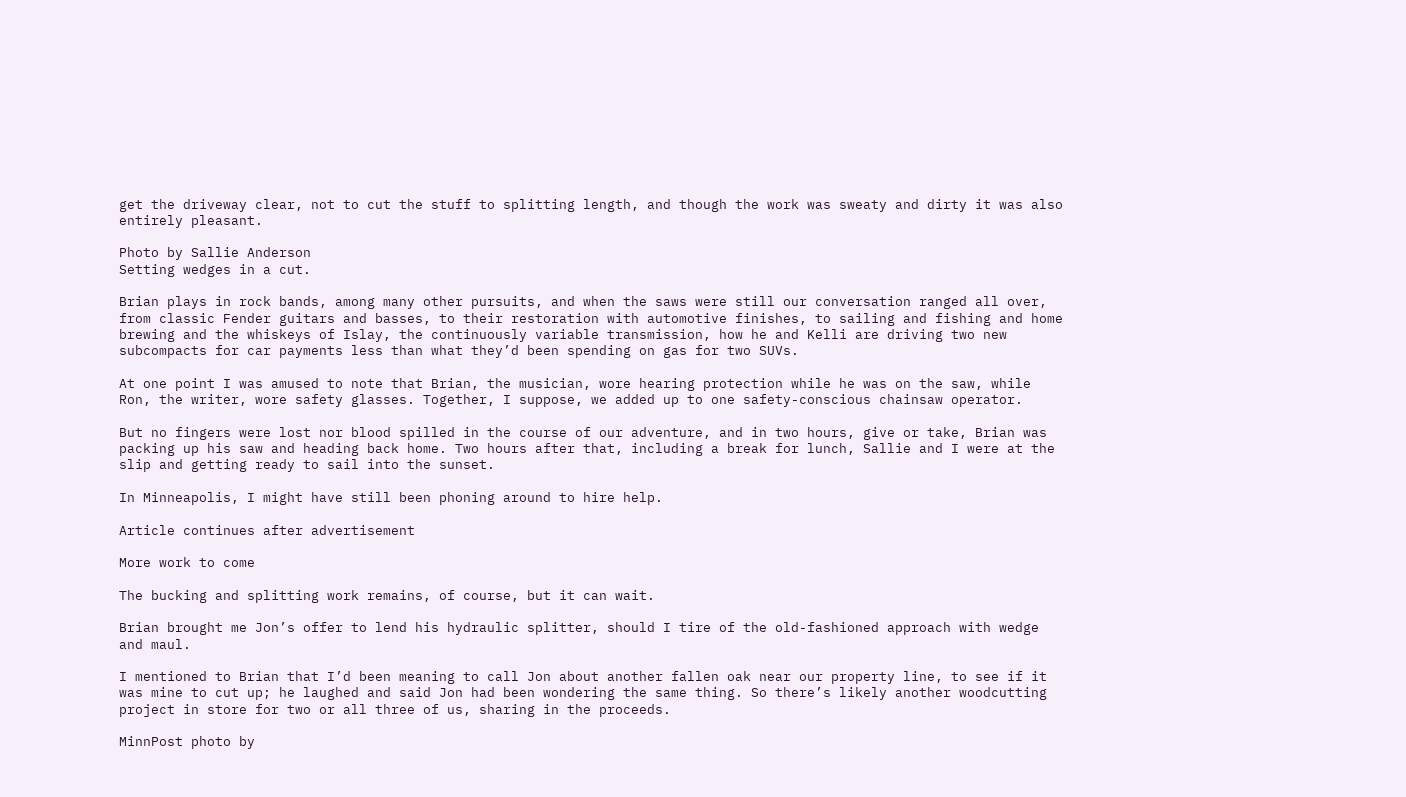get the driveway clear, not to cut the stuff to splitting length, and though the work was sweaty and dirty it was also entirely pleasant.

Photo by Sallie Anderson
Setting wedges in a cut.

Brian plays in rock bands, among many other pursuits, and when the saws were still our conversation ranged all over, from classic Fender guitars and basses, to their restoration with automotive finishes, to sailing and fishing and home brewing and the whiskeys of Islay, the continuously variable transmission, how he and Kelli are driving two new subcompacts for car payments less than what they’d been spending on gas for two SUVs.

At one point I was amused to note that Brian, the musician, wore hearing protection while he was on the saw, while Ron, the writer, wore safety glasses. Together, I suppose, we added up to one safety-conscious chainsaw operator.

But no fingers were lost nor blood spilled in the course of our adventure, and in two hours, give or take, Brian was packing up his saw and heading back home. Two hours after that, including a break for lunch, Sallie and I were at the slip and getting ready to sail into the sunset.

In Minneapolis, I might have still been phoning around to hire help.

Article continues after advertisement

More work to come

The bucking and splitting work remains, of course, but it can wait.

Brian brought me Jon’s offer to lend his hydraulic splitter, should I tire of the old-fashioned approach with wedge and maul.

I mentioned to Brian that I’d been meaning to call Jon about another fallen oak near our property line, to see if it was mine to cut up; he laughed and said Jon had been wondering the same thing. So there’s likely another woodcutting project in store for two or all three of us, sharing in the proceeds.

MinnPost photo by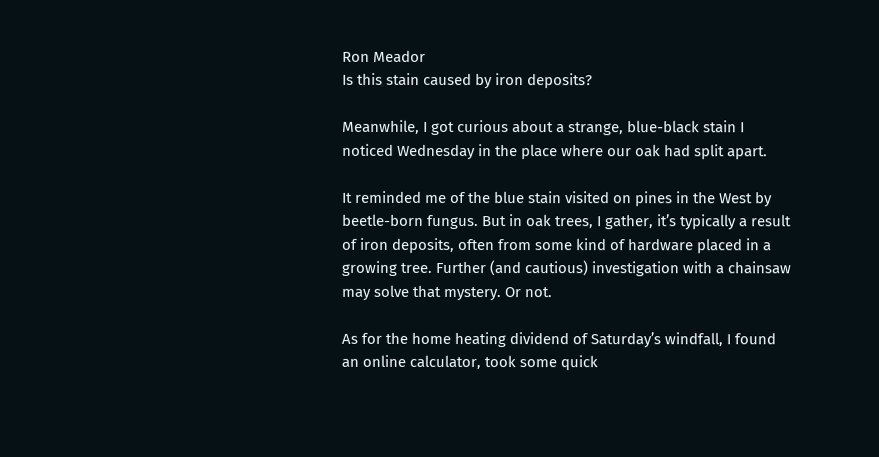Ron Meador
Is this stain caused by iron deposits?

Meanwhile, I got curious about a strange, blue-black stain I noticed Wednesday in the place where our oak had split apart.

It reminded me of the blue stain visited on pines in the West by beetle-born fungus. But in oak trees, I gather, it’s typically a result of iron deposits, often from some kind of hardware placed in a growing tree. Further (and cautious) investigation with a chainsaw may solve that mystery. Or not.

As for the home heating dividend of Saturday’s windfall, I found an online calculator, took some quick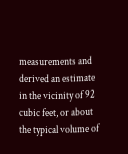measurements and derived an estimate in the vicinity of 92 cubic feet, or about the typical volume of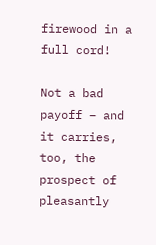firewood in a full cord!

Not a bad payoff – and it carries, too, the prospect of pleasantly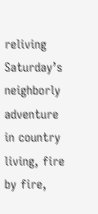reliving Saturday’s neighborly adventure in country living, fire by fire,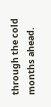through the cold months ahead.